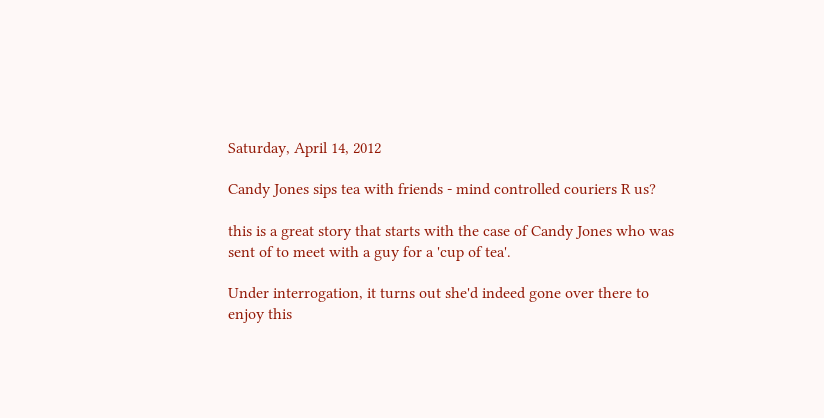Saturday, April 14, 2012

Candy Jones sips tea with friends - mind controlled couriers R us?

this is a great story that starts with the case of Candy Jones who was sent of to meet with a guy for a 'cup of tea'.

Under interrogation, it turns out she'd indeed gone over there to enjoy this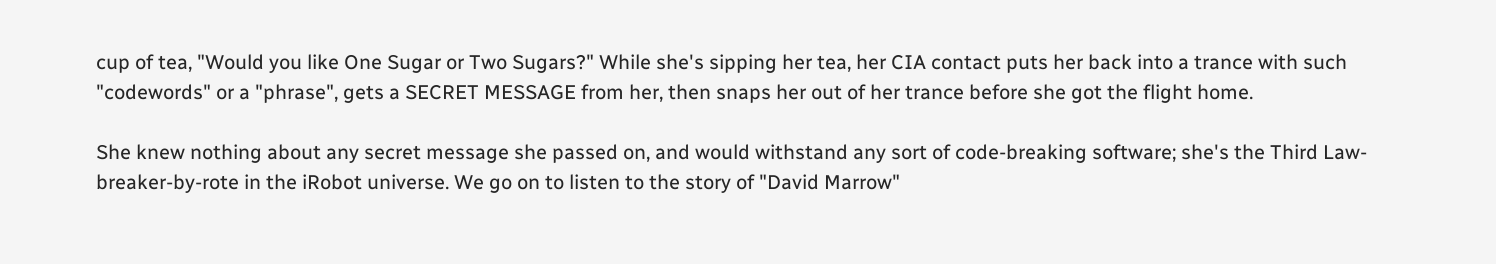cup of tea, "Would you like One Sugar or Two Sugars?" While she's sipping her tea, her CIA contact puts her back into a trance with such "codewords" or a "phrase", gets a SECRET MESSAGE from her, then snaps her out of her trance before she got the flight home.

She knew nothing about any secret message she passed on, and would withstand any sort of code-breaking software; she's the Third Law-breaker-by-rote in the iRobot universe. We go on to listen to the story of "David Marrow"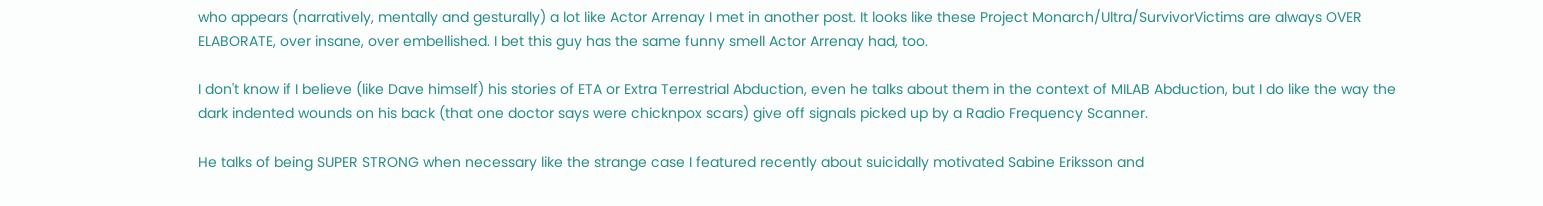who appears (narratively, mentally and gesturally) a lot like Actor Arrenay I met in another post. It looks like these Project Monarch/Ultra/SurvivorVictims are always OVER ELABORATE, over insane, over embellished. I bet this guy has the same funny smell Actor Arrenay had, too.

I don't know if I believe (like Dave himself) his stories of ETA or Extra Terrestrial Abduction, even he talks about them in the context of MILAB Abduction, but I do like the way the dark indented wounds on his back (that one doctor says were chicknpox scars) give off signals picked up by a Radio Frequency Scanner.

He talks of being SUPER STRONG when necessary like the strange case I featured recently about suicidally motivated Sabine Eriksson and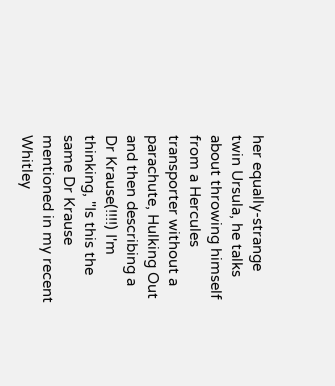her equally-strange twin Ursula, he talks about throwing himself from a Hercules transporter without a parachute, Hulking Out and then describing a Dr Krause(!!!!) I'm thinking, "Is this the same Dr Krause mentioned in my recent Whitley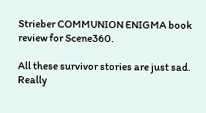Strieber COMMUNION ENIGMA book review for Scene360.

All these survivor stories are just sad. Really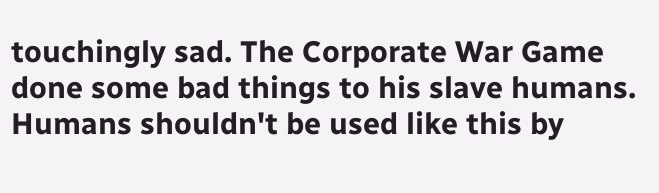touchingly sad. The Corporate War Game done some bad things to his slave humans. Humans shouldn't be used like this by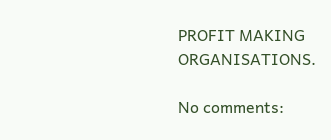PROFIT MAKING ORGANISATIONS.

No comments: